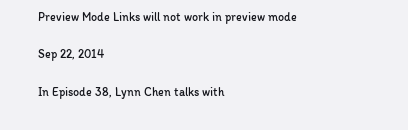Preview Mode Links will not work in preview mode

Sep 22, 2014

In Episode 38, Lynn Chen talks with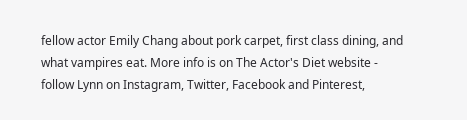fellow actor Emily Chang about pork carpet, first class dining, and what vampires eat. More info is on The Actor's Diet website - follow Lynn on Instagram, Twitter, Facebook and Pinterest,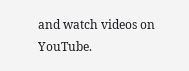and watch videos on YouTube.